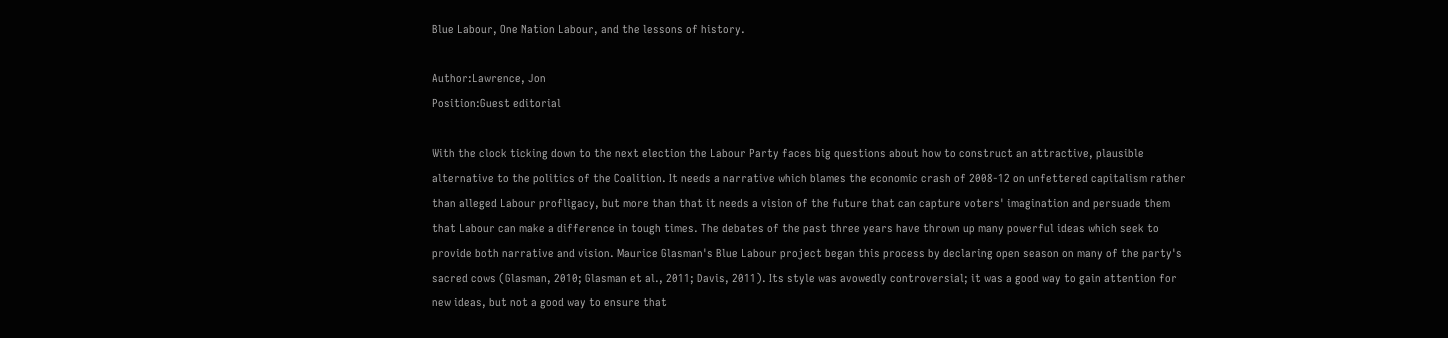Blue Labour, One Nation Labour, and the lessons of history.

Author:Lawrence, Jon
Position:Guest editorial

With the clock ticking down to the next election the Labour Party faces big questions about how to construct an attractive, plausible alternative to the politics of the Coalition. It needs a narrative which blames the economic crash of 2008-12 on unfettered capitalism rather than alleged Labour profligacy, but more than that it needs a vision of the future that can capture voters' imagination and persuade them that Labour can make a difference in tough times. The debates of the past three years have thrown up many powerful ideas which seek to provide both narrative and vision. Maurice Glasman's Blue Labour project began this process by declaring open season on many of the party's sacred cows (Glasman, 2010; Glasman et al., 2011; Davis, 2011). Its style was avowedly controversial; it was a good way to gain attention for new ideas, but not a good way to ensure that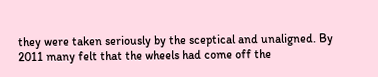they were taken seriously by the sceptical and unaligned. By 2011 many felt that the wheels had come off the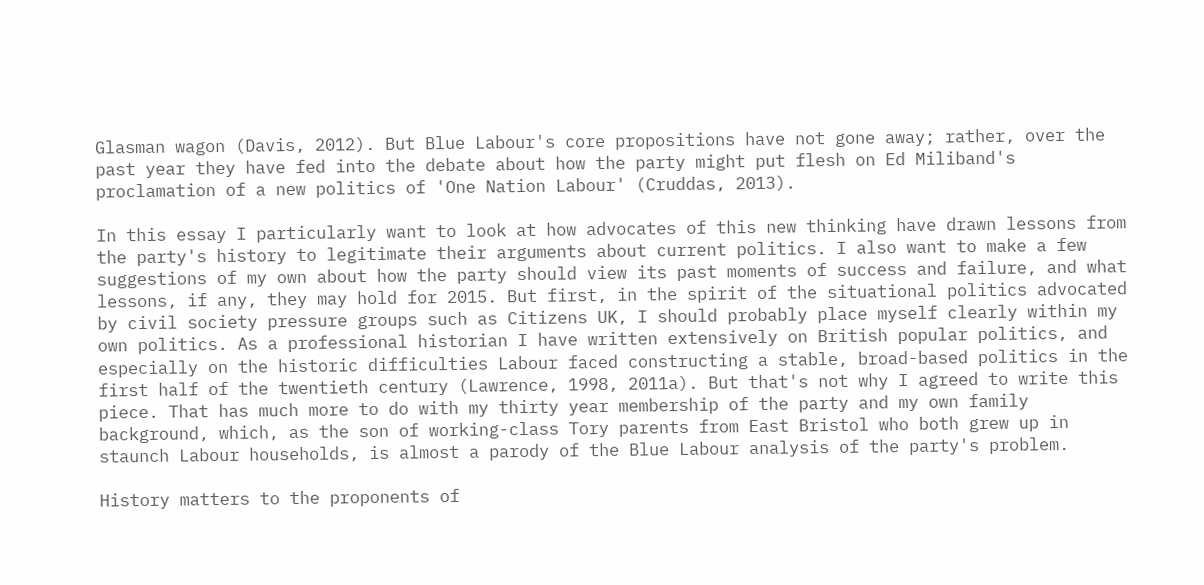Glasman wagon (Davis, 2012). But Blue Labour's core propositions have not gone away; rather, over the past year they have fed into the debate about how the party might put flesh on Ed Miliband's proclamation of a new politics of 'One Nation Labour' (Cruddas, 2013).

In this essay I particularly want to look at how advocates of this new thinking have drawn lessons from the party's history to legitimate their arguments about current politics. I also want to make a few suggestions of my own about how the party should view its past moments of success and failure, and what lessons, if any, they may hold for 2015. But first, in the spirit of the situational politics advocated by civil society pressure groups such as Citizens UK, I should probably place myself clearly within my own politics. As a professional historian I have written extensively on British popular politics, and especially on the historic difficulties Labour faced constructing a stable, broad-based politics in the first half of the twentieth century (Lawrence, 1998, 2011a). But that's not why I agreed to write this piece. That has much more to do with my thirty year membership of the party and my own family background, which, as the son of working-class Tory parents from East Bristol who both grew up in staunch Labour households, is almost a parody of the Blue Labour analysis of the party's problem.

History matters to the proponents of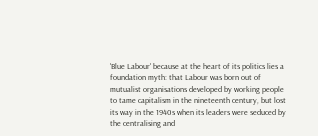'Blue Labour' because at the heart of its politics lies a foundation myth: that Labour was born out of mutualist organisations developed by working people to tame capitalism in the nineteenth century, but lost its way in the 1940s when its leaders were seduced by the centralising and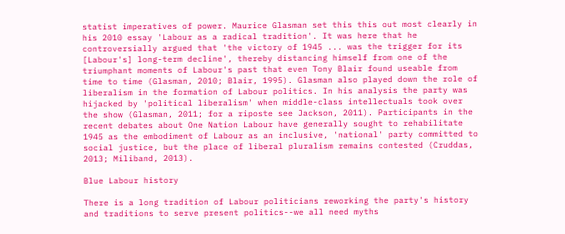statist imperatives of power. Maurice Glasman set this this out most clearly in his 2010 essay 'Labour as a radical tradition'. It was here that he controversially argued that 'the victory of 1945 ... was the trigger for its [Labour's] long-term decline', thereby distancing himself from one of the triumphant moments of Labour's past that even Tony Blair found useable from time to time (Glasman, 2010; Blair, 1995). Glasman also played down the role of liberalism in the formation of Labour politics. In his analysis the party was hijacked by 'political liberalism' when middle-class intellectuals took over the show (Glasman, 2011; for a riposte see Jackson, 2011). Participants in the recent debates about One Nation Labour have generally sought to rehabilitate 1945 as the embodiment of Labour as an inclusive, 'national' party committed to social justice, but the place of liberal pluralism remains contested (Cruddas, 2013; Miliband, 2013).

Blue Labour history

There is a long tradition of Labour politicians reworking the party's history and traditions to serve present politics--we all need myths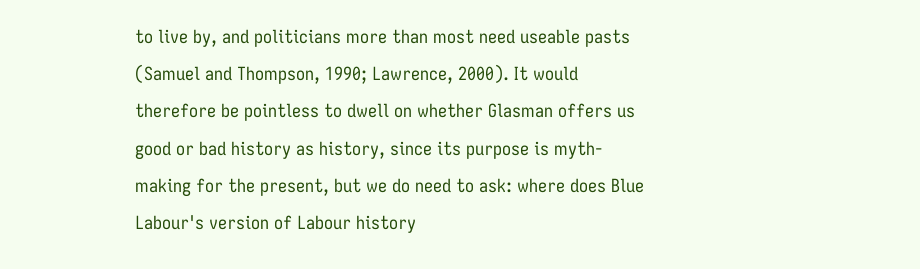to live by, and politicians more than most need useable pasts (Samuel and Thompson, 1990; Lawrence, 2000). It would therefore be pointless to dwell on whether Glasman offers us good or bad history as history, since its purpose is myth-making for the present, but we do need to ask: where does Blue Labour's version of Labour history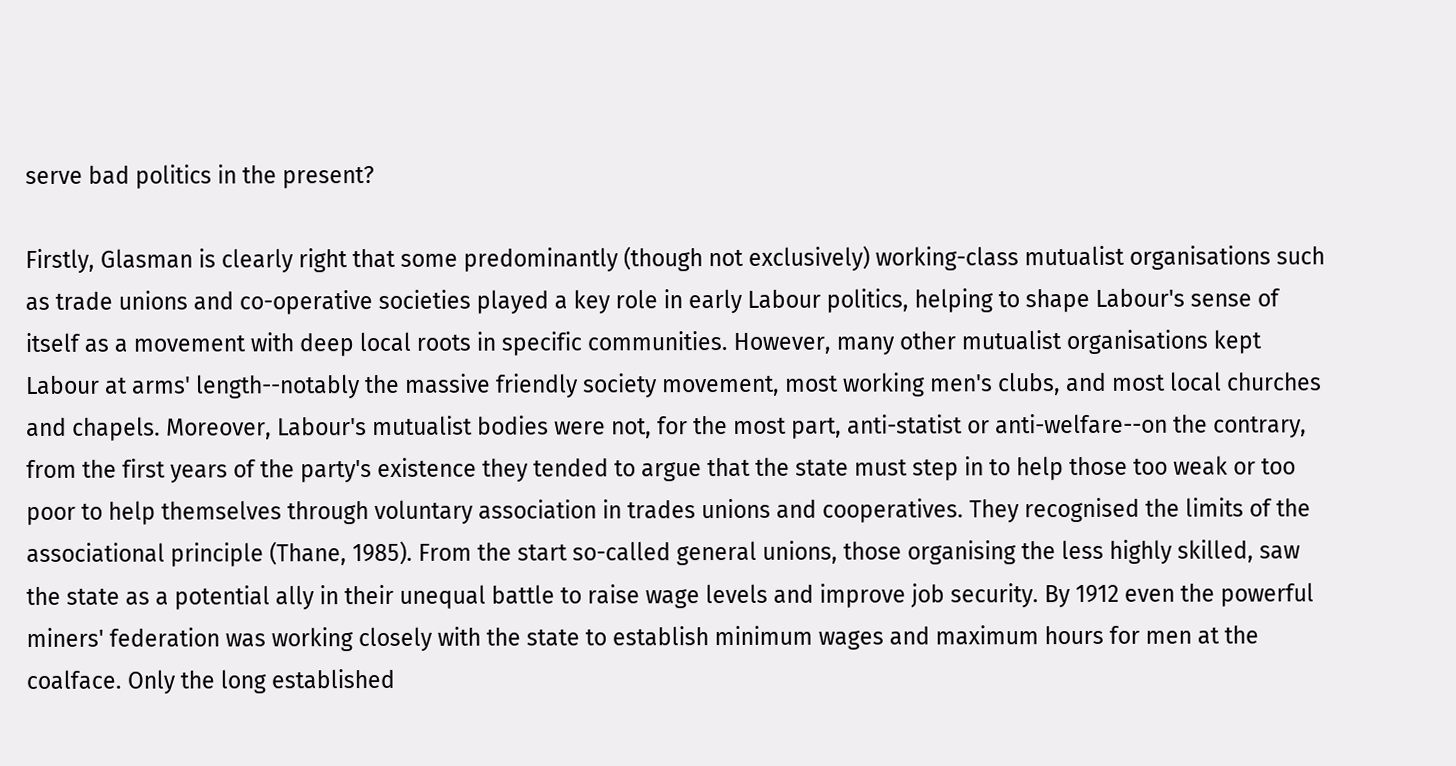serve bad politics in the present?

Firstly, Glasman is clearly right that some predominantly (though not exclusively) working-class mutualist organisations such as trade unions and co-operative societies played a key role in early Labour politics, helping to shape Labour's sense of itself as a movement with deep local roots in specific communities. However, many other mutualist organisations kept Labour at arms' length--notably the massive friendly society movement, most working men's clubs, and most local churches and chapels. Moreover, Labour's mutualist bodies were not, for the most part, anti-statist or anti-welfare--on the contrary, from the first years of the party's existence they tended to argue that the state must step in to help those too weak or too poor to help themselves through voluntary association in trades unions and cooperatives. They recognised the limits of the associational principle (Thane, 1985). From the start so-called general unions, those organising the less highly skilled, saw the state as a potential ally in their unequal battle to raise wage levels and improve job security. By 1912 even the powerful miners' federation was working closely with the state to establish minimum wages and maximum hours for men at the coalface. Only the long established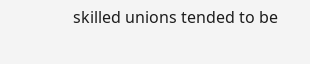skilled unions tended to be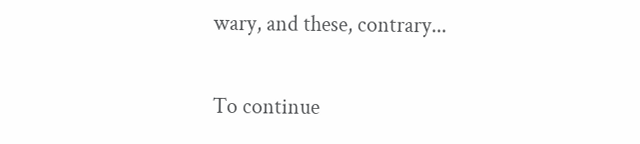wary, and these, contrary...

To continue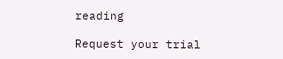reading

Request your trial